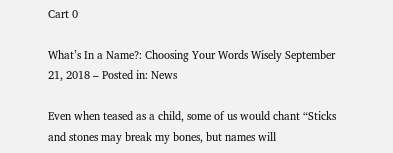Cart 0

What’s In a Name?: Choosing Your Words Wisely September 21, 2018 – Posted in: News

Even when teased as a child, some of us would chant “Sticks and stones may break my bones, but names will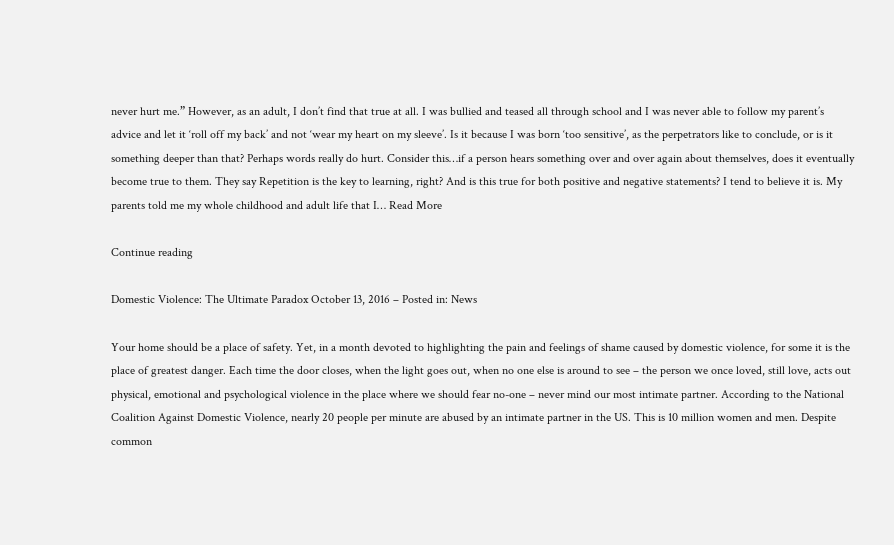never hurt me.” However, as an adult, I don’t find that true at all. I was bullied and teased all through school and I was never able to follow my parent’s advice and let it ‘roll off my back’ and not ‘wear my heart on my sleeve’. Is it because I was born ‘too sensitive’, as the perpetrators like to conclude, or is it something deeper than that? Perhaps words really do hurt. Consider this…if a person hears something over and over again about themselves, does it eventually become true to them. They say Repetition is the key to learning, right? And is this true for both positive and negative statements? I tend to believe it is. My parents told me my whole childhood and adult life that I… Read More

Continue reading

Domestic Violence: The Ultimate Paradox October 13, 2016 – Posted in: News

Your home should be a place of safety. Yet, in a month devoted to highlighting the pain and feelings of shame caused by domestic violence, for some it is the place of greatest danger. Each time the door closes, when the light goes out, when no one else is around to see – the person we once loved, still love, acts out physical, emotional and psychological violence in the place where we should fear no-one – never mind our most intimate partner. According to the National Coalition Against Domestic Violence, nearly 20 people per minute are abused by an intimate partner in the US. This is 10 million women and men. Despite common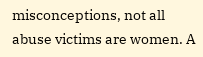misconceptions, not all abuse victims are women. A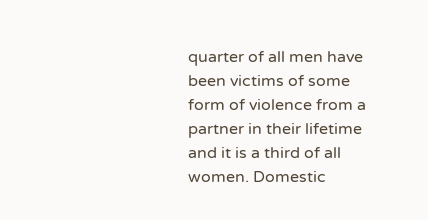quarter of all men have been victims of some form of violence from a partner in their lifetime and it is a third of all women. Domestic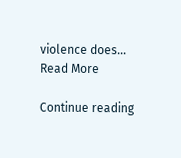violence does… Read More

Continue reading